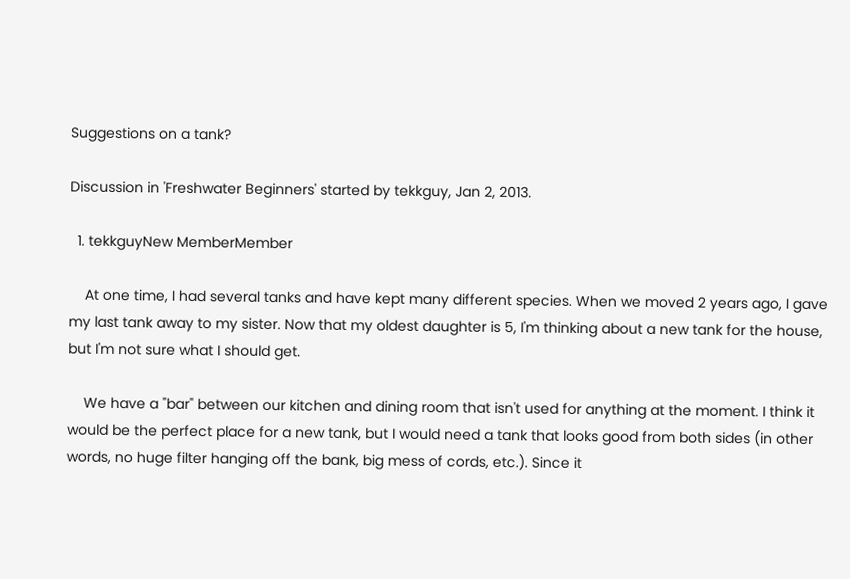Suggestions on a tank?

Discussion in 'Freshwater Beginners' started by tekkguy, Jan 2, 2013.

  1. tekkguyNew MemberMember

    At one time, I had several tanks and have kept many different species. When we moved 2 years ago, I gave my last tank away to my sister. Now that my oldest daughter is 5, I'm thinking about a new tank for the house, but I'm not sure what I should get.

    We have a "bar" between our kitchen and dining room that isn't used for anything at the moment. I think it would be the perfect place for a new tank, but I would need a tank that looks good from both sides (in other words, no huge filter hanging off the bank, big mess of cords, etc.). Since it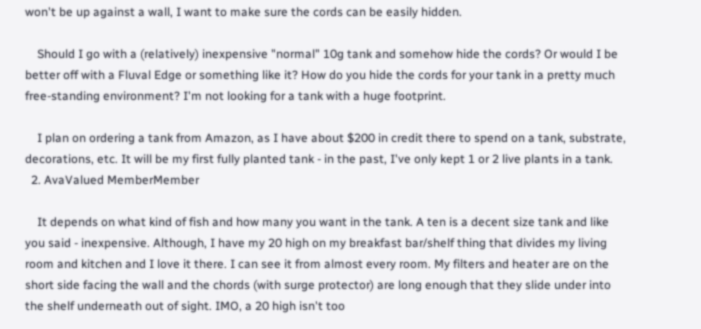won't be up against a wall, I want to make sure the cords can be easily hidden.

    Should I go with a (relatively) inexpensive "normal" 10g tank and somehow hide the cords? Or would I be better off with a Fluval Edge or something like it? How do you hide the cords for your tank in a pretty much free-standing environment? I'm not looking for a tank with a huge footprint.

    I plan on ordering a tank from Amazon, as I have about $200 in credit there to spend on a tank, substrate, decorations, etc. It will be my first fully planted tank - in the past, I've only kept 1 or 2 live plants in a tank.
  2. AvaValued MemberMember

    It depends on what kind of fish and how many you want in the tank. A ten is a decent size tank and like you said - inexpensive. Although, I have my 20 high on my breakfast bar/shelf thing that divides my living room and kitchen and I love it there. I can see it from almost every room. My filters and heater are on the short side facing the wall and the chords (with surge protector) are long enough that they slide under into the shelf underneath out of sight. IMO, a 20 high isn't too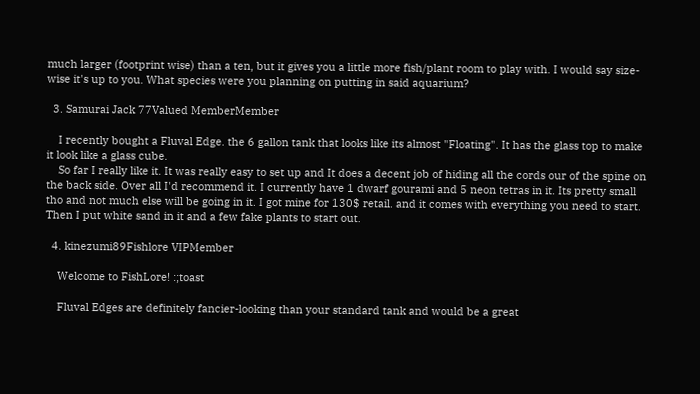much larger (footprint wise) than a ten, but it gives you a little more fish/plant room to play with. I would say size-wise it's up to you. What species were you planning on putting in said aquarium?

  3. Samurai Jack 77Valued MemberMember

    I recently bought a Fluval Edge. the 6 gallon tank that looks like its almost "Floating". It has the glass top to make it look like a glass cube.
    So far I really like it. It was really easy to set up and It does a decent job of hiding all the cords our of the spine on the back side. Over all I'd recommend it. I currently have 1 dwarf gourami and 5 neon tetras in it. Its pretty small tho and not much else will be going in it. I got mine for 130$ retail. and it comes with everything you need to start. Then I put white sand in it and a few fake plants to start out.

  4. kinezumi89Fishlore VIPMember

    Welcome to FishLore! :;toast

    Fluval Edges are definitely fancier-looking than your standard tank and would be a great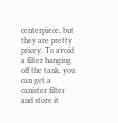centerpiece, but they are pretty pricey. To avoid a filter hanging off the tank, you can get a canister filter and store it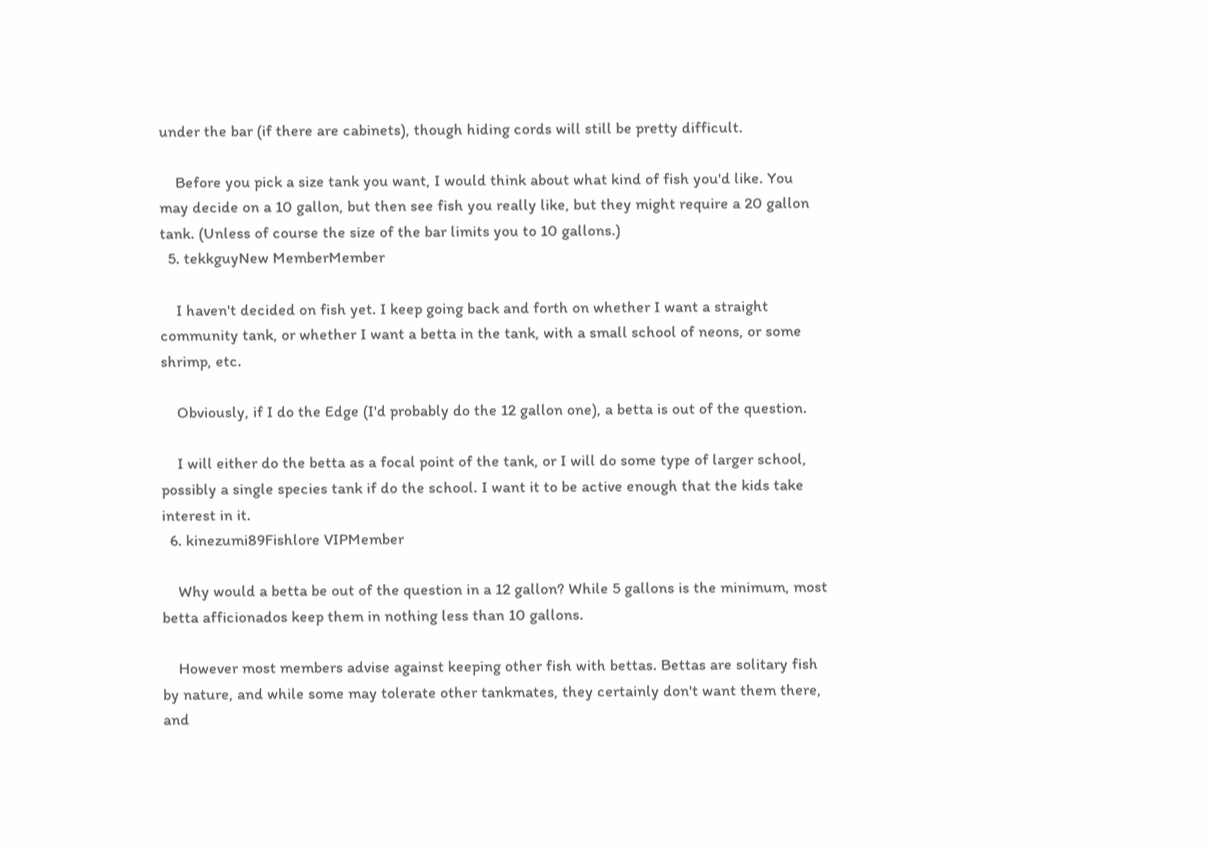under the bar (if there are cabinets), though hiding cords will still be pretty difficult.

    Before you pick a size tank you want, I would think about what kind of fish you'd like. You may decide on a 10 gallon, but then see fish you really like, but they might require a 20 gallon tank. (Unless of course the size of the bar limits you to 10 gallons.)
  5. tekkguyNew MemberMember

    I haven't decided on fish yet. I keep going back and forth on whether I want a straight community tank, or whether I want a betta in the tank, with a small school of neons, or some shrimp, etc.

    Obviously, if I do the Edge (I'd probably do the 12 gallon one), a betta is out of the question.

    I will either do the betta as a focal point of the tank, or I will do some type of larger school, possibly a single species tank if do the school. I want it to be active enough that the kids take interest in it.
  6. kinezumi89Fishlore VIPMember

    Why would a betta be out of the question in a 12 gallon? While 5 gallons is the minimum, most betta afficionados keep them in nothing less than 10 gallons.

    However most members advise against keeping other fish with bettas. Bettas are solitary fish by nature, and while some may tolerate other tankmates, they certainly don't want them there, and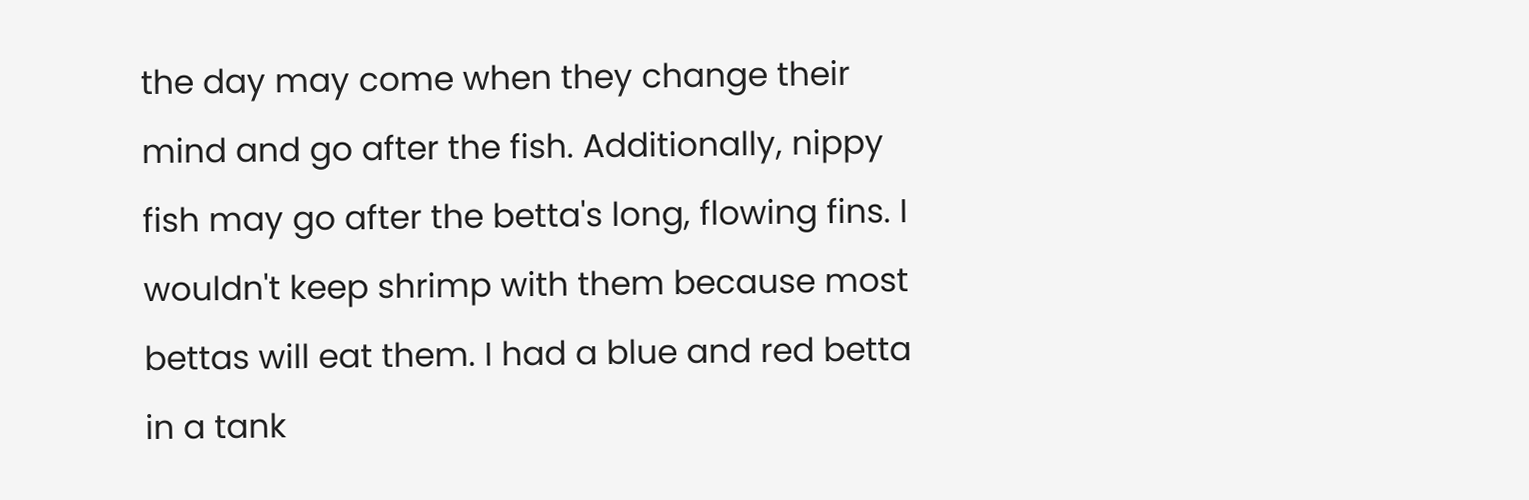the day may come when they change their mind and go after the fish. Additionally, nippy fish may go after the betta's long, flowing fins. I wouldn't keep shrimp with them because most bettas will eat them. I had a blue and red betta in a tank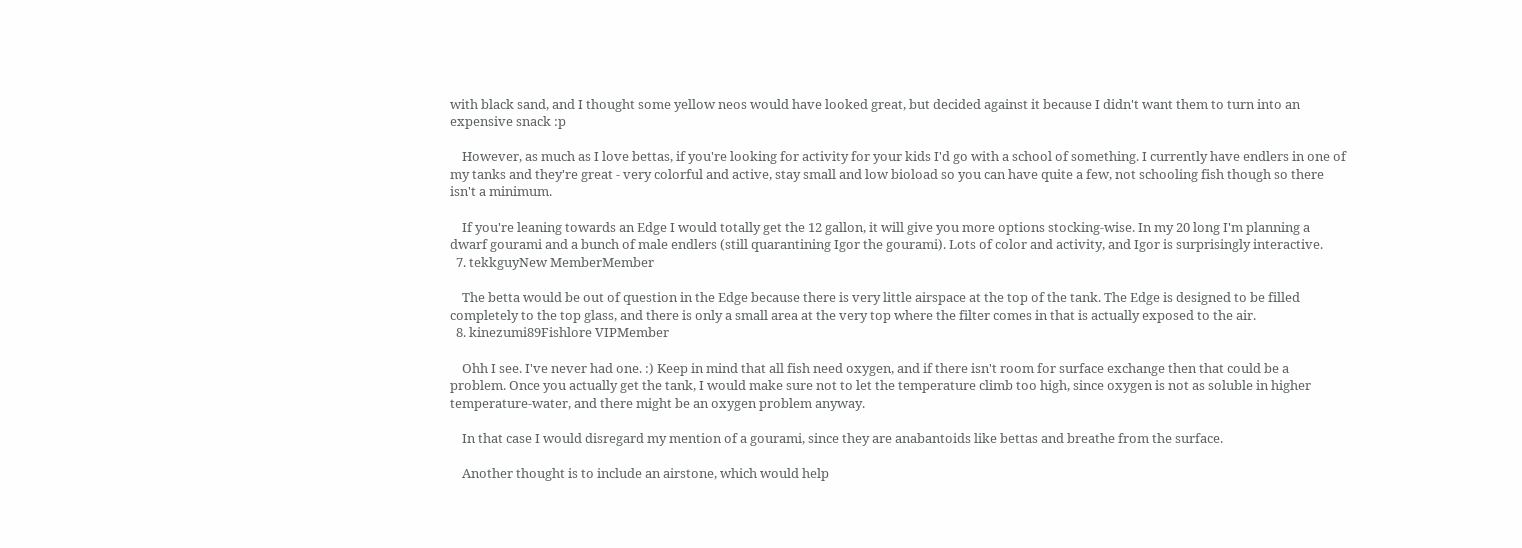with black sand, and I thought some yellow neos would have looked great, but decided against it because I didn't want them to turn into an expensive snack :p

    However, as much as I love bettas, if you're looking for activity for your kids I'd go with a school of something. I currently have endlers in one of my tanks and they're great - very colorful and active, stay small and low bioload so you can have quite a few, not schooling fish though so there isn't a minimum.

    If you're leaning towards an Edge I would totally get the 12 gallon, it will give you more options stocking-wise. In my 20 long I'm planning a dwarf gourami and a bunch of male endlers (still quarantining Igor the gourami). Lots of color and activity, and Igor is surprisingly interactive.
  7. tekkguyNew MemberMember

    The betta would be out of question in the Edge because there is very little airspace at the top of the tank. The Edge is designed to be filled completely to the top glass, and there is only a small area at the very top where the filter comes in that is actually exposed to the air.
  8. kinezumi89Fishlore VIPMember

    Ohh I see. I've never had one. :) Keep in mind that all fish need oxygen, and if there isn't room for surface exchange then that could be a problem. Once you actually get the tank, I would make sure not to let the temperature climb too high, since oxygen is not as soluble in higher temperature-water, and there might be an oxygen problem anyway.

    In that case I would disregard my mention of a gourami, since they are anabantoids like bettas and breathe from the surface.

    Another thought is to include an airstone, which would help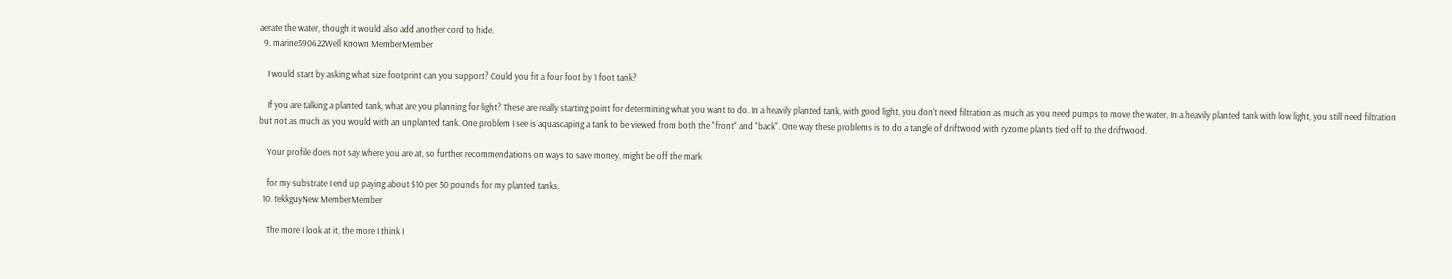aerate the water, though it would also add another cord to hide.
  9. marine590622Well Known MemberMember

    I would start by asking what size footprint can you support? Could you fit a four foot by 1 foot tank?

    If you are talking a planted tank, what are you planning for light? These are really starting point for determining what you want to do. In a heavily planted tank, with good light, you don't need filtration as much as you need pumps to move the water, In a heavily planted tank with low light, you still need filtration but not as much as you would with an unplanted tank. One problem I see is aquascaping a tank to be viewed from both the "front" and "back". One way these problems is to do a tangle of driftwood with ryzome plants tied off to the driftwood.

    Your profile does not say where you are at, so further recommendations on ways to save money, might be off the mark

    for my substrate I end up paying about $10 per 50 pounds for my planted tanks.
  10. tekkguyNew MemberMember

    The more I look at it, the more I think I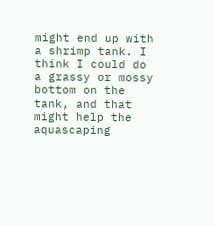might end up with a shrimp tank. I think I could do a grassy or mossy bottom on the tank, and that might help the aquascaping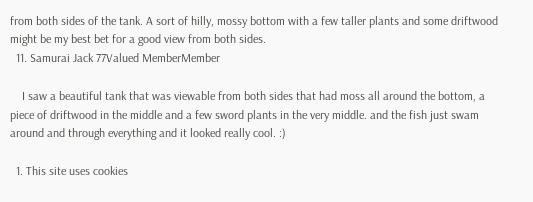from both sides of the tank. A sort of hilly, mossy bottom with a few taller plants and some driftwood might be my best bet for a good view from both sides.
  11. Samurai Jack 77Valued MemberMember

    I saw a beautiful tank that was viewable from both sides that had moss all around the bottom, a piece of driftwood in the middle and a few sword plants in the very middle. and the fish just swam around and through everything and it looked really cool. :)

  1. This site uses cookies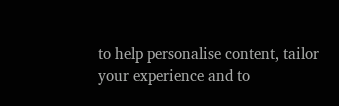to help personalise content, tailor your experience and to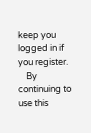keep you logged in if you register.
    By continuing to use this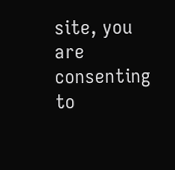site, you are consenting to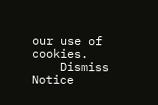our use of cookies.
    Dismiss Notice